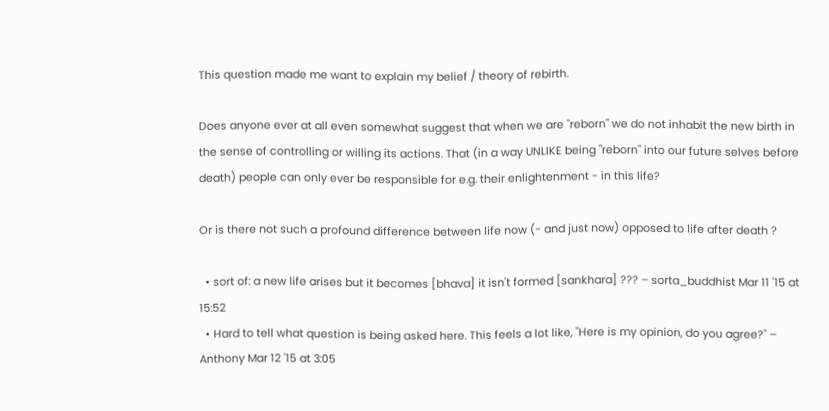This question made me want to explain my belief / theory of rebirth.

Does anyone ever at all even somewhat suggest that when we are "reborn" we do not inhabit the new birth in the sense of controlling or willing its actions. That (in a way UNLIKE being "reborn" into our future selves before death) people can only ever be responsible for e.g. their enlightenment - in this life?

Or is there not such a profound difference between life now (- and just now) opposed to life after death ?

  • sort of: a new life arises but it becomes [bhava] it isn't formed [sankhara] ??? – sorta_buddhist Mar 11 '15 at 15:52
  • Hard to tell what question is being asked here. This feels a lot like, "Here is my opinion, do you agree?" – Anthony Mar 12 '15 at 3:05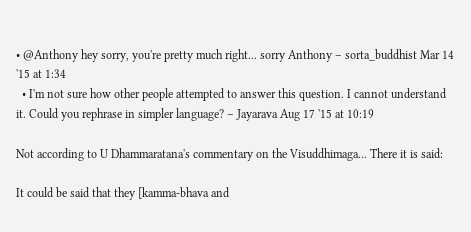• @Anthony hey sorry, you're pretty much right... sorry Anthony – sorta_buddhist Mar 14 '15 at 1:34
  • I'm not sure how other people attempted to answer this question. I cannot understand it. Could you rephrase in simpler language? – Jayarava Aug 17 '15 at 10:19

Not according to U Dhammaratana's commentary on the Visuddhimaga... There it is said:

It could be said that they [kamma-bhava and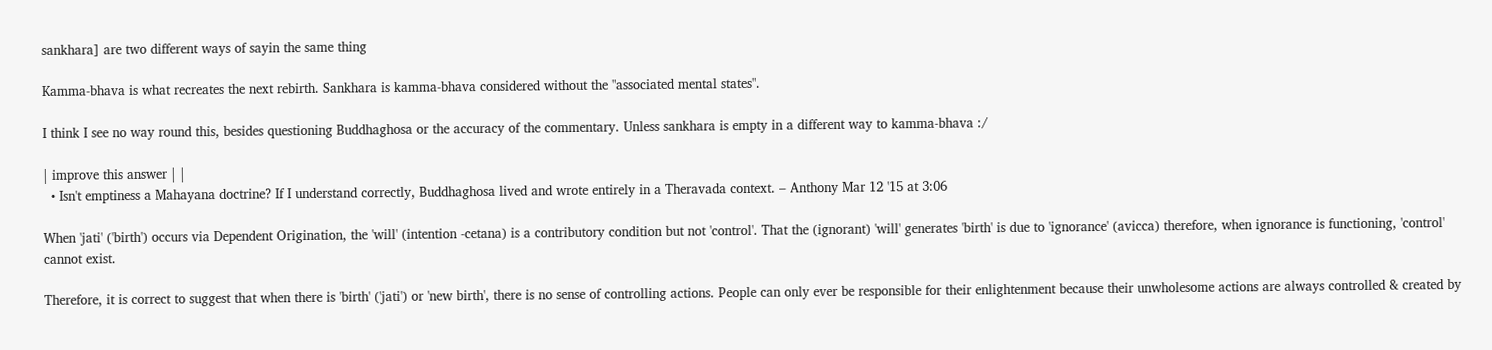sankhara] are two different ways of sayin the same thing

Kamma-bhava is what recreates the next rebirth. Sankhara is kamma-bhava considered without the "associated mental states".

I think I see no way round this, besides questioning Buddhaghosa or the accuracy of the commentary. Unless sankhara is empty in a different way to kamma-bhava :/

| improve this answer | |
  • Isn't emptiness a Mahayana doctrine? If I understand correctly, Buddhaghosa lived and wrote entirely in a Theravada context. – Anthony Mar 12 '15 at 3:06

When 'jati' ('birth') occurs via Dependent Origination, the 'will' (intention -cetana) is a contributory condition but not 'control'. That the (ignorant) 'will' generates 'birth' is due to 'ignorance' (avicca) therefore, when ignorance is functioning, 'control' cannot exist.

Therefore, it is correct to suggest that when there is 'birth' ('jati') or 'new birth', there is no sense of controlling actions. People can only ever be responsible for their enlightenment because their unwholesome actions are always controlled & created by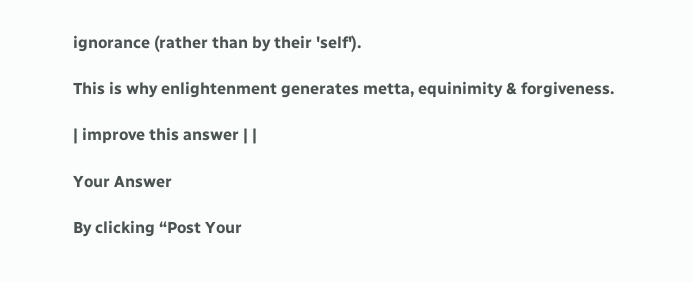ignorance (rather than by their 'self').

This is why enlightenment generates metta, equinimity & forgiveness.

| improve this answer | |

Your Answer

By clicking “Post Your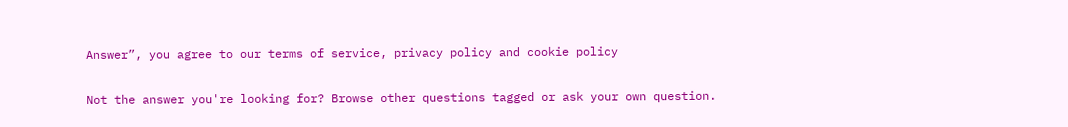Answer”, you agree to our terms of service, privacy policy and cookie policy

Not the answer you're looking for? Browse other questions tagged or ask your own question.